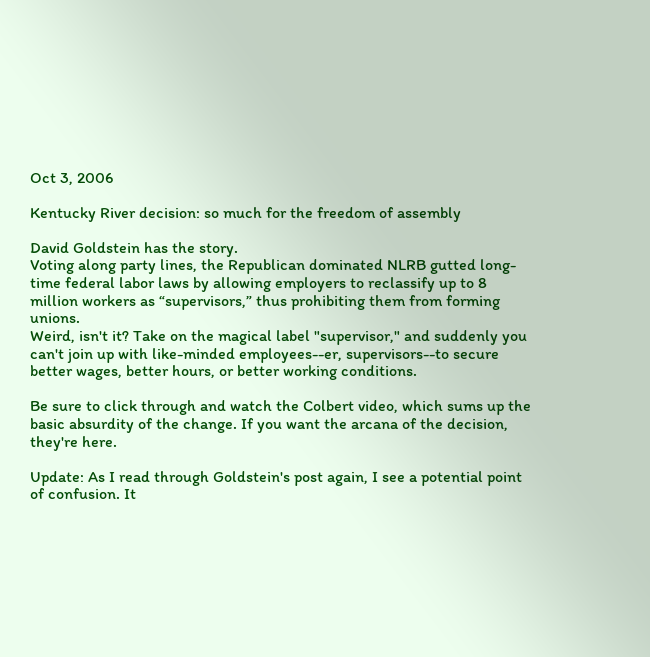Oct 3, 2006

Kentucky River decision: so much for the freedom of assembly

David Goldstein has the story.
Voting along party lines, the Republican dominated NLRB gutted long-time federal labor laws by allowing employers to reclassify up to 8 million workers as “supervisors,” thus prohibiting them from forming unions.
Weird, isn't it? Take on the magical label "supervisor," and suddenly you can't join up with like-minded employees--er, supervisors--to secure better wages, better hours, or better working conditions.

Be sure to click through and watch the Colbert video, which sums up the basic absurdity of the change. If you want the arcana of the decision, they're here.

Update: As I read through Goldstein's post again, I see a potential point of confusion. It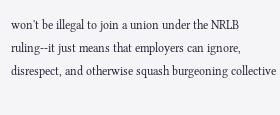won't be illegal to join a union under the NRLB ruling--it just means that employers can ignore, disrespect, and otherwise squash burgeoning collective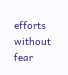efforts without fear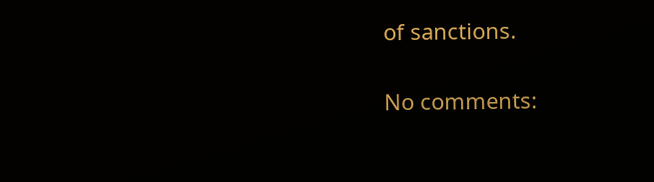of sanctions.

No comments: